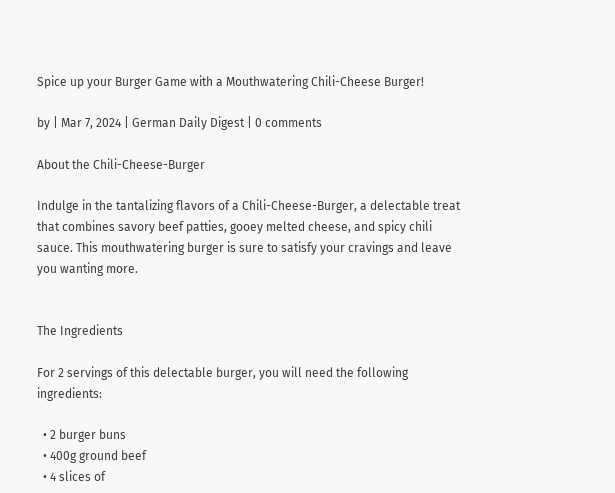Spice up your Burger Game with a Mouthwatering Chili-Cheese Burger!

by | Mar 7, 2024 | German Daily Digest | 0 comments

About the Chili-Cheese-Burger

Indulge in the tantalizing flavors of a Chili-Cheese-Burger, a delectable treat that combines savory beef patties, gooey melted cheese, and spicy chili sauce. This mouthwatering burger is sure to satisfy your cravings and leave you wanting more.


The Ingredients

For 2 servings of this delectable burger, you will need the following ingredients:

  • 2 burger buns
  • 400g ground beef
  • 4 slices of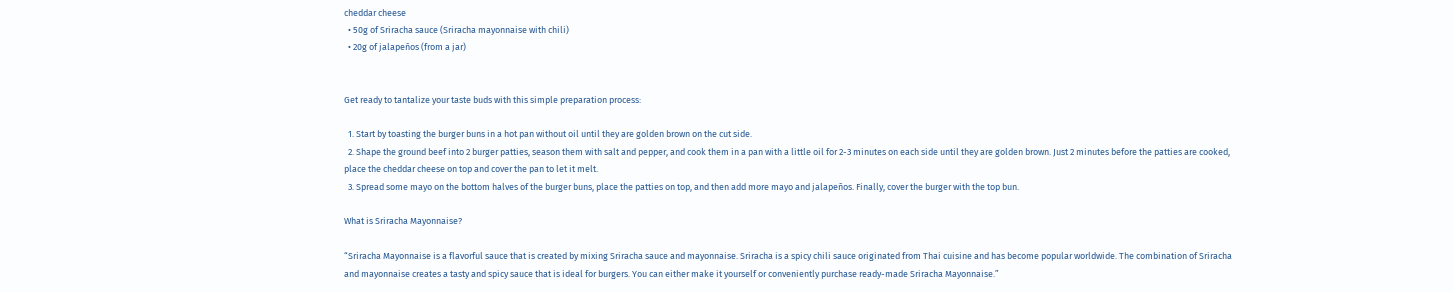cheddar cheese
  • 50g of Sriracha sauce (Sriracha mayonnaise with chili)
  • 20g of jalapeños (from a jar)


Get ready to tantalize your taste buds with this simple preparation process:

  1. Start by toasting the burger buns in a hot pan without oil until they are golden brown on the cut side.
  2. Shape the ground beef into 2 burger patties, season them with salt and pepper, and cook them in a pan with a little oil for 2-3 minutes on each side until they are golden brown. Just 2 minutes before the patties are cooked, place the cheddar cheese on top and cover the pan to let it melt.
  3. Spread some mayo on the bottom halves of the burger buns, place the patties on top, and then add more mayo and jalapeños. Finally, cover the burger with the top bun.

What is Sriracha Mayonnaise?

“Sriracha Mayonnaise is a flavorful sauce that is created by mixing Sriracha sauce and mayonnaise. Sriracha is a spicy chili sauce originated from Thai cuisine and has become popular worldwide. The combination of Sriracha and mayonnaise creates a tasty and spicy sauce that is ideal for burgers. You can either make it yourself or conveniently purchase ready-made Sriracha Mayonnaise.”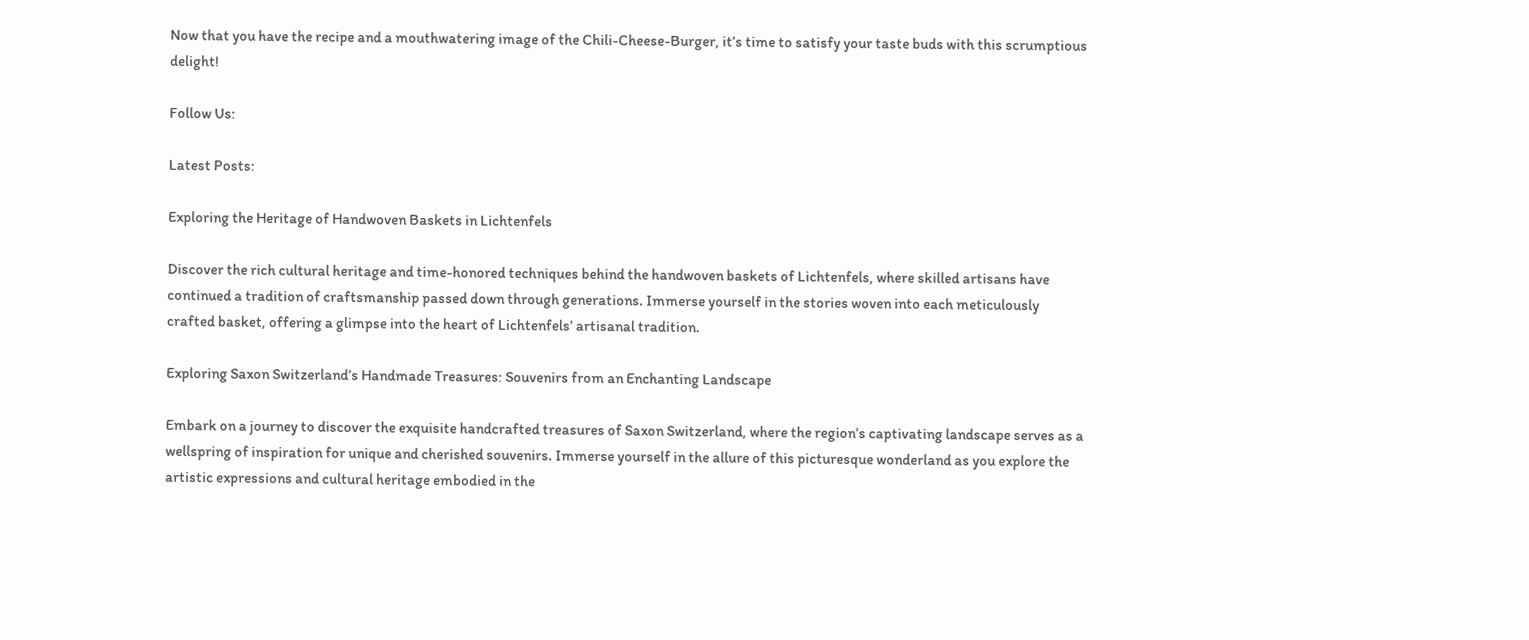Now that you have the recipe and a mouthwatering image of the Chili-Cheese-Burger, it’s time to satisfy your taste buds with this scrumptious delight!

Follow Us:

Latest Posts:

Exploring the Heritage of Handwoven Baskets in Lichtenfels

Discover the rich cultural heritage and time-honored techniques behind the handwoven baskets of Lichtenfels, where skilled artisans have continued a tradition of craftsmanship passed down through generations. Immerse yourself in the stories woven into each meticulously crafted basket, offering a glimpse into the heart of Lichtenfels’ artisanal tradition.

Exploring Saxon Switzerland’s Handmade Treasures: Souvenirs from an Enchanting Landscape

Embark on a journey to discover the exquisite handcrafted treasures of Saxon Switzerland, where the region’s captivating landscape serves as a wellspring of inspiration for unique and cherished souvenirs. Immerse yourself in the allure of this picturesque wonderland as you explore the artistic expressions and cultural heritage embodied in the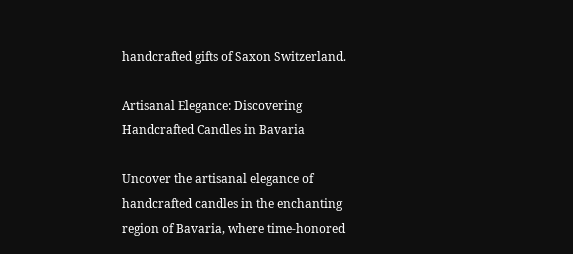handcrafted gifts of Saxon Switzerland.

Artisanal Elegance: Discovering Handcrafted Candles in Bavaria

Uncover the artisanal elegance of handcrafted candles in the enchanting region of Bavaria, where time-honored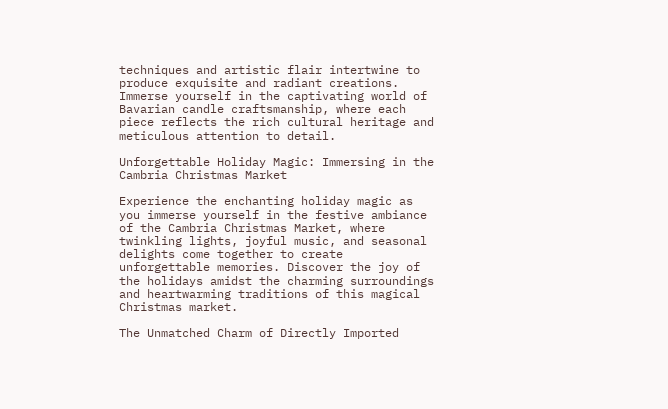techniques and artistic flair intertwine to produce exquisite and radiant creations. Immerse yourself in the captivating world of Bavarian candle craftsmanship, where each piece reflects the rich cultural heritage and meticulous attention to detail.

Unforgettable Holiday Magic: Immersing in the Cambria Christmas Market

Experience the enchanting holiday magic as you immerse yourself in the festive ambiance of the Cambria Christmas Market, where twinkling lights, joyful music, and seasonal delights come together to create unforgettable memories. Discover the joy of the holidays amidst the charming surroundings and heartwarming traditions of this magical Christmas market.

The Unmatched Charm of Directly Imported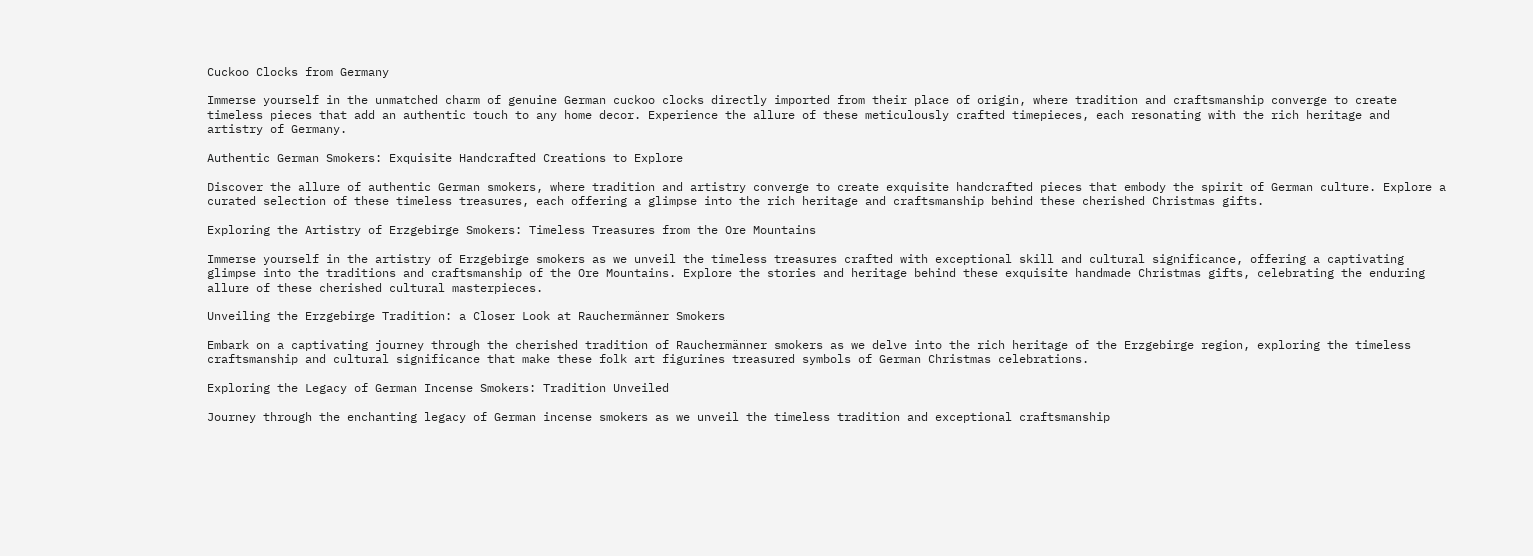Cuckoo Clocks from Germany

Immerse yourself in the unmatched charm of genuine German cuckoo clocks directly imported from their place of origin, where tradition and craftsmanship converge to create timeless pieces that add an authentic touch to any home decor. Experience the allure of these meticulously crafted timepieces, each resonating with the rich heritage and artistry of Germany.

Authentic German Smokers: Exquisite Handcrafted Creations to Explore

Discover the allure of authentic German smokers, where tradition and artistry converge to create exquisite handcrafted pieces that embody the spirit of German culture. Explore a curated selection of these timeless treasures, each offering a glimpse into the rich heritage and craftsmanship behind these cherished Christmas gifts.

Exploring the Artistry of Erzgebirge Smokers: Timeless Treasures from the Ore Mountains

Immerse yourself in the artistry of Erzgebirge smokers as we unveil the timeless treasures crafted with exceptional skill and cultural significance, offering a captivating glimpse into the traditions and craftsmanship of the Ore Mountains. Explore the stories and heritage behind these exquisite handmade Christmas gifts, celebrating the enduring allure of these cherished cultural masterpieces.

Unveiling the Erzgebirge Tradition: a Closer Look at Rauchermänner Smokers

Embark on a captivating journey through the cherished tradition of Rauchermänner smokers as we delve into the rich heritage of the Erzgebirge region, exploring the timeless craftsmanship and cultural significance that make these folk art figurines treasured symbols of German Christmas celebrations.

Exploring the Legacy of German Incense Smokers: Tradition Unveiled

Journey through the enchanting legacy of German incense smokers as we unveil the timeless tradition and exceptional craftsmanship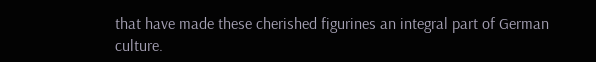that have made these cherished figurines an integral part of German culture.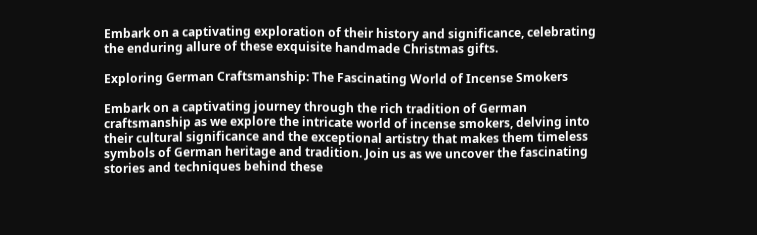Embark on a captivating exploration of their history and significance, celebrating the enduring allure of these exquisite handmade Christmas gifts.

Exploring German Craftsmanship: The Fascinating World of Incense Smokers

Embark on a captivating journey through the rich tradition of German craftsmanship as we explore the intricate world of incense smokers, delving into their cultural significance and the exceptional artistry that makes them timeless symbols of German heritage and tradition. Join us as we uncover the fascinating stories and techniques behind these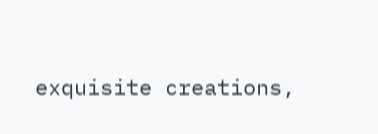exquisite creations,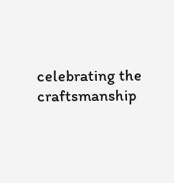celebrating the craftsmanship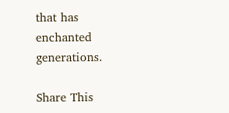that has enchanted generations.

Share This